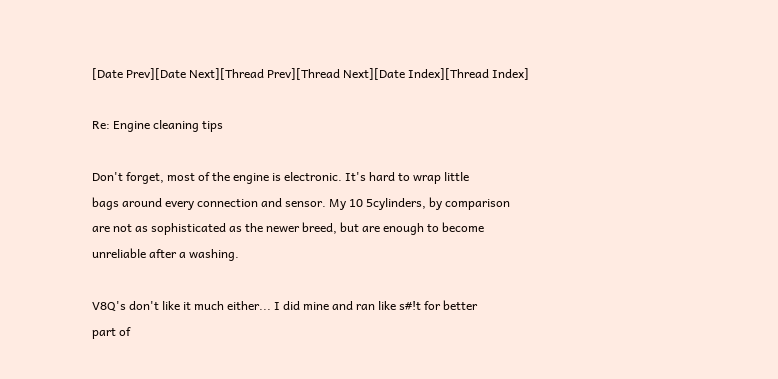[Date Prev][Date Next][Thread Prev][Thread Next][Date Index][Thread Index]

Re: Engine cleaning tips

Don't forget, most of the engine is electronic. It's hard to wrap little
bags around every connection and sensor. My 10 5cylinders, by comparison
are not as sophisticated as the newer breed, but are enough to become
unreliable after a washing.

V8Q's don't like it much either... I did mine and ran like s#!t for better
part of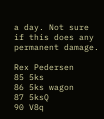a day. Not sure if this does any permanent damage.

Rex Pedersen
85 5ks
86 5ks wagon
87 5ksQ
90 V8q